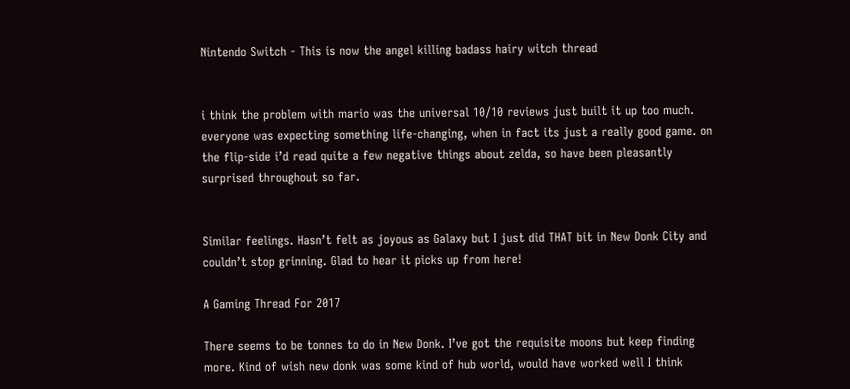Nintendo Switch - This is now the angel killing badass hairy witch thread


i think the problem with mario was the universal 10/10 reviews just built it up too much. everyone was expecting something life-changing, when in fact its just a really good game. on the flip-side i’d read quite a few negative things about zelda, so have been pleasantly surprised throughout so far.


Similar feelings. Hasn’t felt as joyous as Galaxy but I just did THAT bit in New Donk City and couldn’t stop grinning. Glad to hear it picks up from here!

A Gaming Thread For 2017

There seems to be tonnes to do in New Donk. I’ve got the requisite moons but keep finding more. Kind of wish new donk was some kind of hub world, would have worked well I think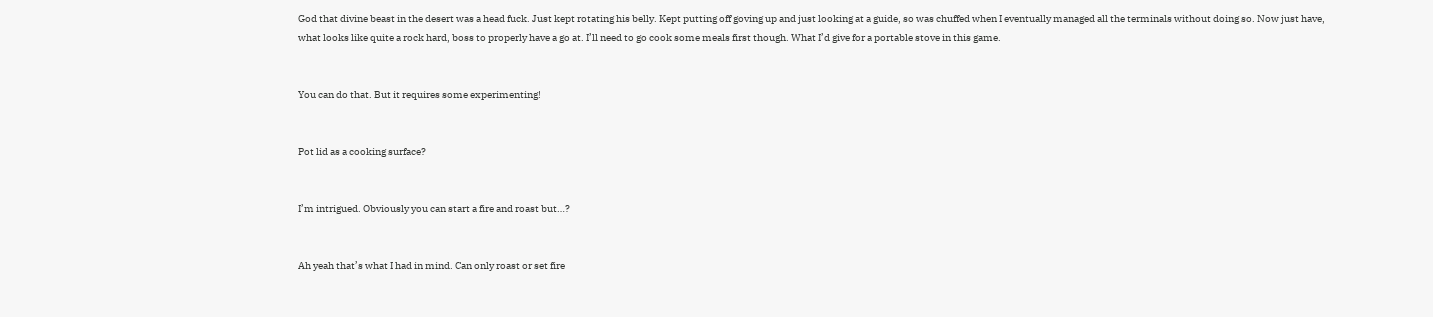God that divine beast in the desert was a head fuck. Just kept rotating his belly. Kept putting off goving up and just looking at a guide, so was chuffed when I eventually managed all the terminals without doing so. Now just have, what looks like quite a rock hard, boss to properly have a go at. I’ll need to go cook some meals first though. What I’d give for a portable stove in this game.


You can do that. But it requires some experimenting!


Pot lid as a cooking surface?


I’m intrigued. Obviously you can start a fire and roast but…?


Ah yeah that’s what I had in mind. Can only roast or set fire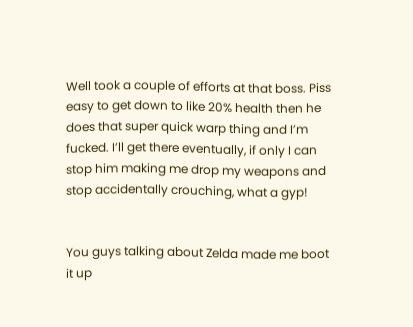Well took a couple of efforts at that boss. Piss easy to get down to like 20% health then he does that super quick warp thing and I’m fucked. I’ll get there eventually, if only I can stop him making me drop my weapons and stop accidentally crouching, what a gyp!


You guys talking about Zelda made me boot it up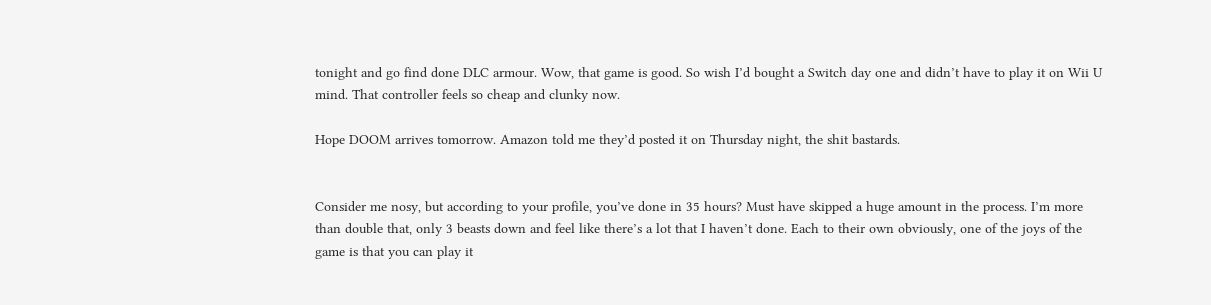tonight and go find done DLC armour. Wow, that game is good. So wish I’d bought a Switch day one and didn’t have to play it on Wii U mind. That controller feels so cheap and clunky now.

Hope DOOM arrives tomorrow. Amazon told me they’d posted it on Thursday night, the shit bastards.


Consider me nosy, but according to your profile, you’ve done in 35 hours? Must have skipped a huge amount in the process. I’m more than double that, only 3 beasts down and feel like there’s a lot that I haven’t done. Each to their own obviously, one of the joys of the game is that you can play it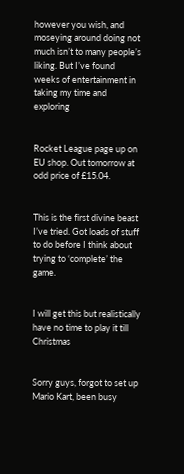however you wish, and moseying around doing not much isn’t to many people’s liking. But I’ve found weeks of entertainment in taking my time and exploring


Rocket League page up on EU shop. Out tomorrow at odd price of £15.04.


This is the first divine beast I’ve tried. Got loads of stuff to do before I think about trying to ‘complete’ the game.


I will get this but realistically have no time to play it till Christmas


Sorry guys, forgot to set up Mario Kart, been busy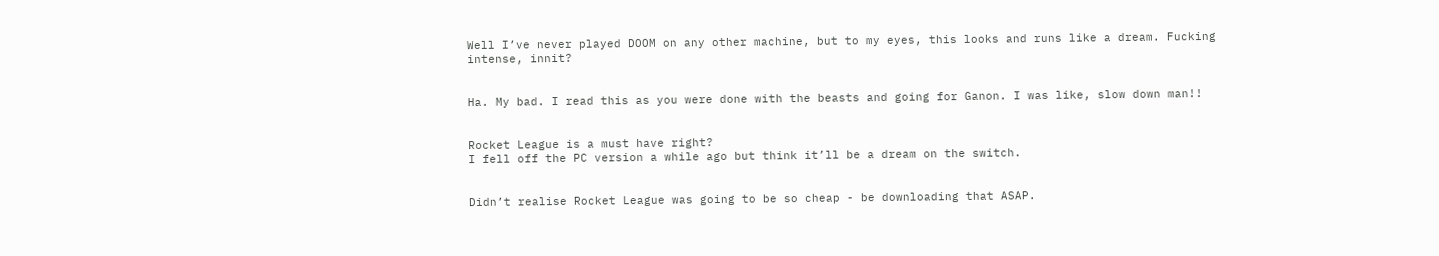Well I’ve never played DOOM on any other machine, but to my eyes, this looks and runs like a dream. Fucking intense, innit?


Ha. My bad. I read this as you were done with the beasts and going for Ganon. I was like, slow down man!!


Rocket League is a must have right?
I fell off the PC version a while ago but think it’ll be a dream on the switch.


Didn’t realise Rocket League was going to be so cheap - be downloading that ASAP.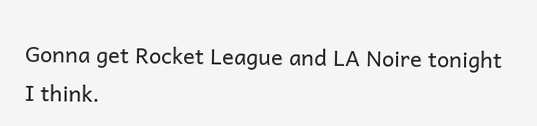Gonna get Rocket League and LA Noire tonight I think.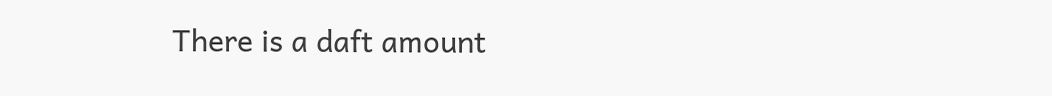There is a daft amount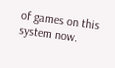of games on this system now.